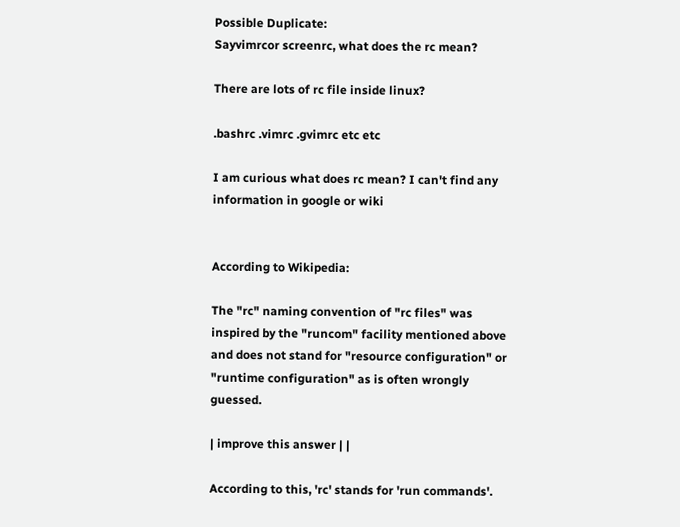Possible Duplicate:
Sayvimrcor screenrc, what does the rc mean?

There are lots of rc file inside linux?

.bashrc .vimrc .gvimrc etc etc

I am curious what does rc mean? I can't find any information in google or wiki


According to Wikipedia:

The "rc" naming convention of "rc files" was inspired by the "runcom" facility mentioned above and does not stand for "resource configuration" or "runtime configuration" as is often wrongly guessed.

| improve this answer | |

According to this, 'rc' stands for 'run commands'.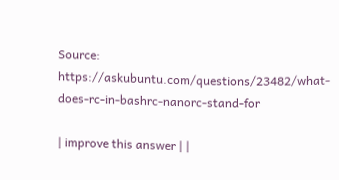Source: https://askubuntu.com/questions/23482/what-does-rc-in-bashrc-nanorc-stand-for

| improve this answer | |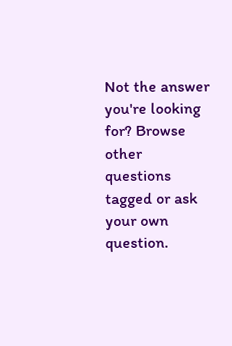Not the answer you're looking for? Browse other questions tagged or ask your own question.